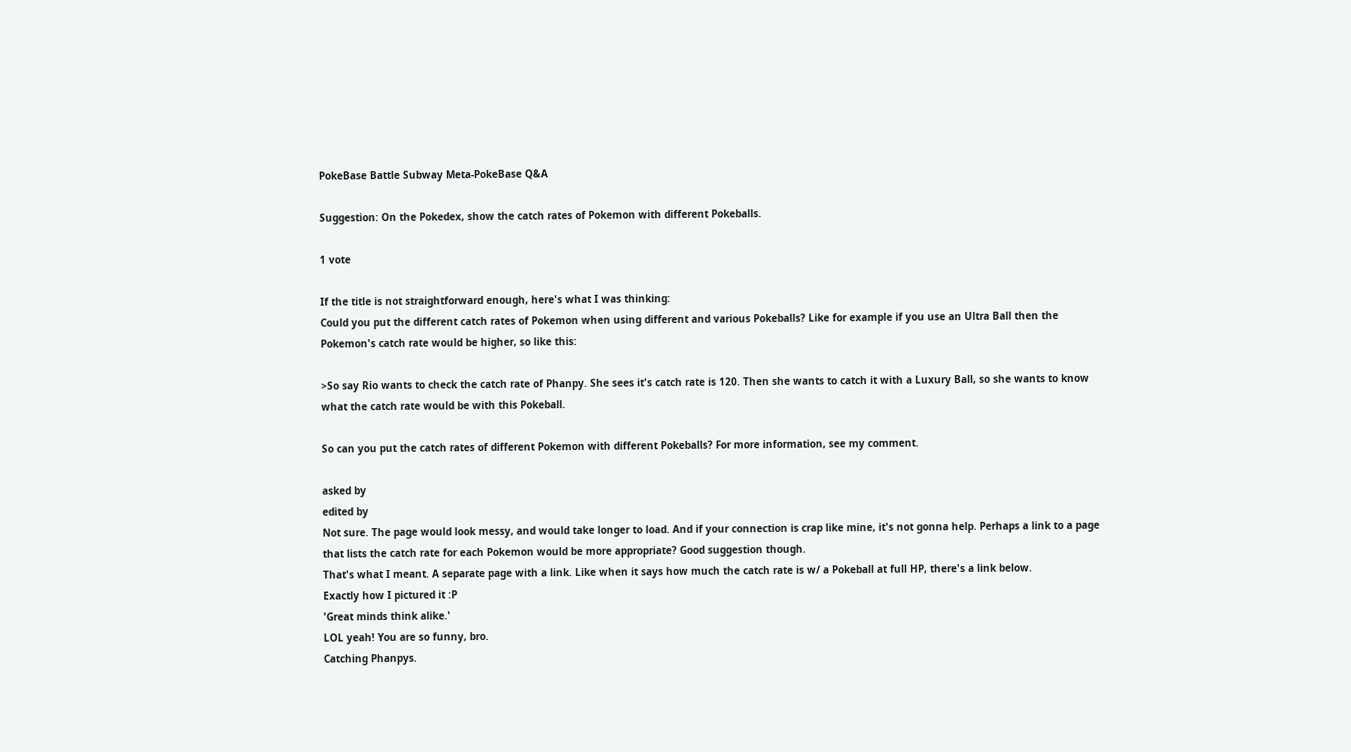PokeBase Battle Subway Meta-PokeBase Q&A

Suggestion: On the Pokedex, show the catch rates of Pokemon with different Pokeballs.

1 vote

If the title is not straightforward enough, here's what I was thinking:
Could you put the different catch rates of Pokemon when using different and various Pokeballs? Like for example if you use an Ultra Ball then the Pokemon's catch rate would be higher, so like this:

>So say Rio wants to check the catch rate of Phanpy. She sees it's catch rate is 120. Then she wants to catch it with a Luxury Ball, so she wants to know what the catch rate would be with this Pokeball.

So can you put the catch rates of different Pokemon with different Pokeballs? For more information, see my comment.

asked by
edited by
Not sure. The page would look messy, and would take longer to load. And if your connection is crap like mine, it's not gonna help. Perhaps a link to a page that lists the catch rate for each Pokemon would be more appropriate? Good suggestion though.
That's what I meant. A separate page with a link. Like when it says how much the catch rate is w/ a Pokeball at full HP, there's a link below.
Exactly how I pictured it :P
'Great minds think alike.'
LOL yeah! You are so funny, bro.
Catching Phanpys.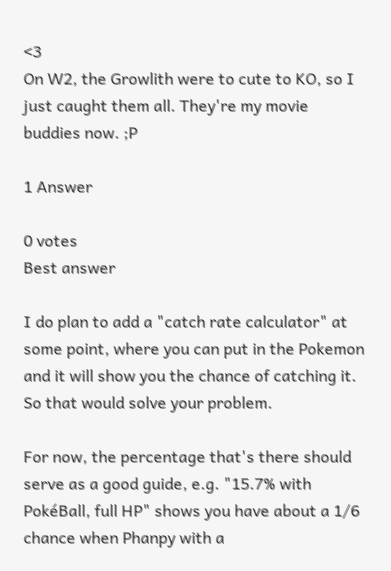<3
On W2, the Growlith were to cute to KO, so I just caught them all. They're my movie buddies now. ;P

1 Answer

0 votes
Best answer

I do plan to add a "catch rate calculator" at some point, where you can put in the Pokemon and it will show you the chance of catching it. So that would solve your problem.

For now, the percentage that's there should serve as a good guide, e.g. "15.7% with PokéBall, full HP" shows you have about a 1/6 chance when Phanpy with a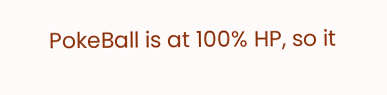PokeBall is at 100% HP, so it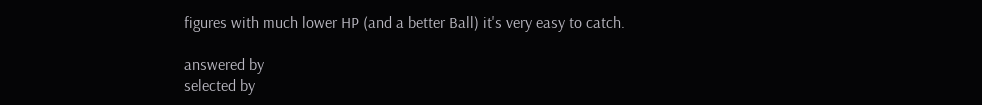figures with much lower HP (and a better Ball) it's very easy to catch.

answered by
selected by